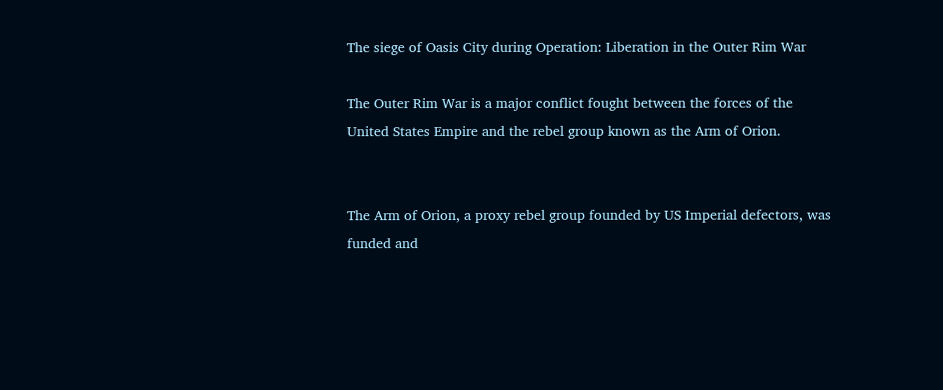The siege of Oasis City during Operation: Liberation in the Outer Rim War

The Outer Rim War is a major conflict fought between the forces of the United States Empire and the rebel group known as the Arm of Orion.


The Arm of Orion, a proxy rebel group founded by US Imperial defectors, was funded and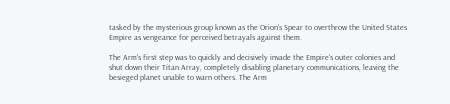tasked by the mysterious group known as the Orion's Spear to overthrow the United States Empire as vengeance for perceived betrayals against them.

The Arm's first step was to quickly and decisively invade the Empire's outer colonies and shut down their Titan Array, completely disabling planetary communications, leaving the besieged planet unable to warn others. The Arm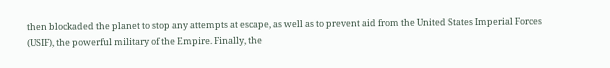then blockaded the planet to stop any attempts at escape, as well as to prevent aid from the United States Imperial Forces (USIF), the powerful military of the Empire. Finally, the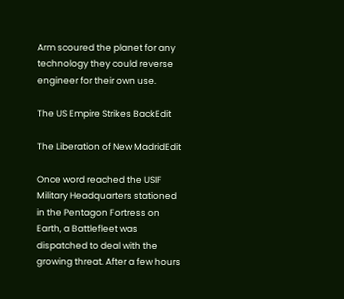Arm scoured the planet for any technology they could reverse engineer for their own use.

The US Empire Strikes BackEdit

The Liberation of New MadridEdit

Once word reached the USIF Military Headquarters stationed in the Pentagon Fortress on Earth, a Battlefleet was dispatched to deal with the growing threat. After a few hours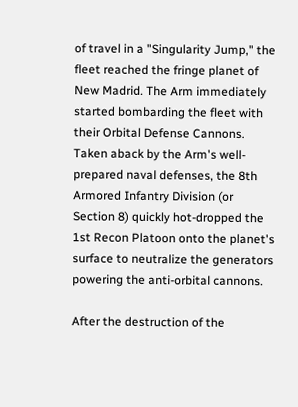of travel in a "Singularity Jump," the fleet reached the fringe planet of New Madrid. The Arm immediately started bombarding the fleet with their Orbital Defense Cannons. Taken aback by the Arm's well-prepared naval defenses, the 8th Armored Infantry Division (or Section 8) quickly hot-dropped the 1st Recon Platoon onto the planet's surface to neutralize the generators powering the anti-orbital cannons.

After the destruction of the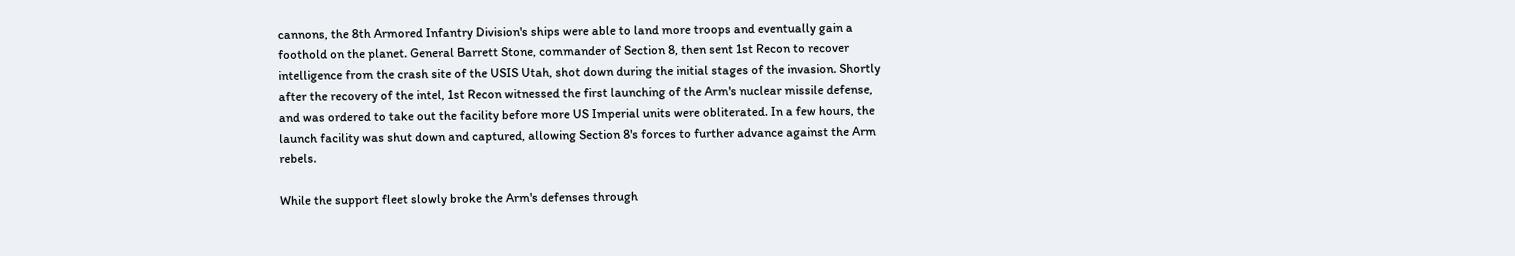cannons, the 8th Armored Infantry Division's ships were able to land more troops and eventually gain a foothold on the planet. General Barrett Stone, commander of Section 8, then sent 1st Recon to recover intelligence from the crash site of the USIS Utah, shot down during the initial stages of the invasion. Shortly after the recovery of the intel, 1st Recon witnessed the first launching of the Arm's nuclear missile defense, and was ordered to take out the facility before more US Imperial units were obliterated. In a few hours, the launch facility was shut down and captured, allowing Section 8's forces to further advance against the Arm rebels.

While the support fleet slowly broke the Arm's defenses through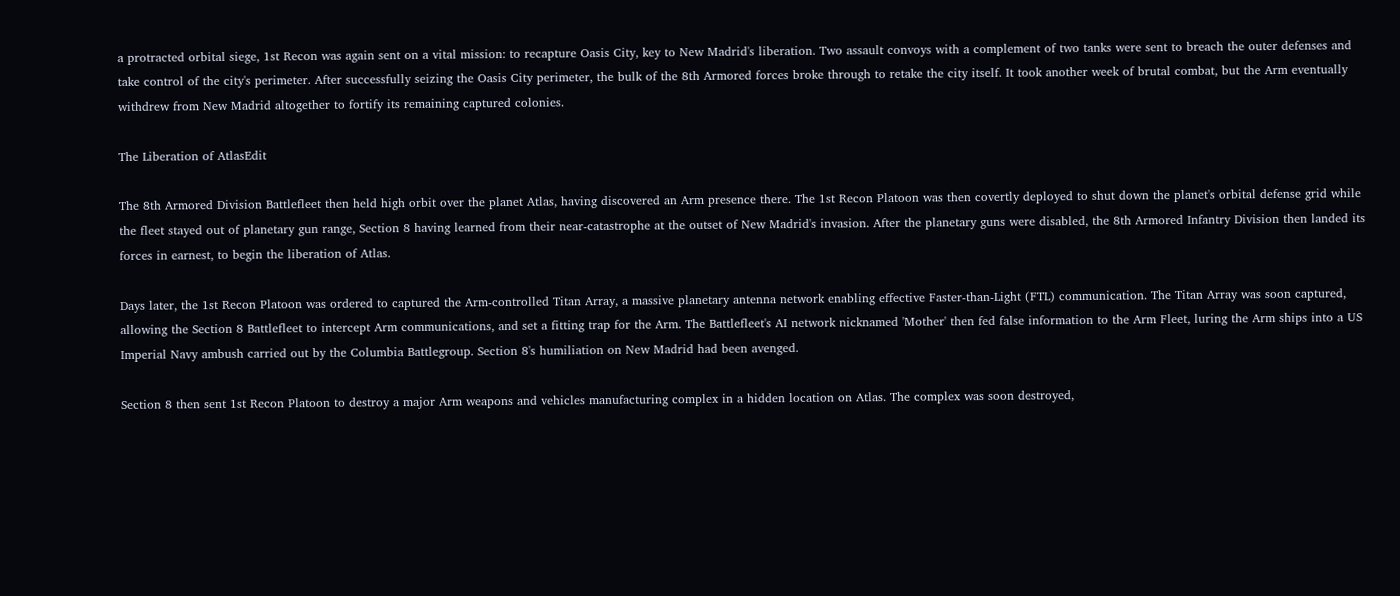a protracted orbital siege, 1st Recon was again sent on a vital mission: to recapture Oasis City, key to New Madrid's liberation. Two assault convoys with a complement of two tanks were sent to breach the outer defenses and take control of the city's perimeter. After successfully seizing the Oasis City perimeter, the bulk of the 8th Armored forces broke through to retake the city itself. It took another week of brutal combat, but the Arm eventually withdrew from New Madrid altogether to fortify its remaining captured colonies.

The Liberation of AtlasEdit

The 8th Armored Division Battlefleet then held high orbit over the planet Atlas, having discovered an Arm presence there. The 1st Recon Platoon was then covertly deployed to shut down the planet's orbital defense grid while the fleet stayed out of planetary gun range, Section 8 having learned from their near-catastrophe at the outset of New Madrid's invasion. After the planetary guns were disabled, the 8th Armored Infantry Division then landed its forces in earnest, to begin the liberation of Atlas.

Days later, the 1st Recon Platoon was ordered to captured the Arm-controlled Titan Array, a massive planetary antenna network enabling effective Faster-than-Light (FTL) communication. The Titan Array was soon captured, allowing the Section 8 Battlefleet to intercept Arm communications, and set a fitting trap for the Arm. The Battlefleet's AI network nicknamed 'Mother' then fed false information to the Arm Fleet, luring the Arm ships into a US Imperial Navy ambush carried out by the Columbia Battlegroup. Section 8's humiliation on New Madrid had been avenged.

Section 8 then sent 1st Recon Platoon to destroy a major Arm weapons and vehicles manufacturing complex in a hidden location on Atlas. The complex was soon destroyed,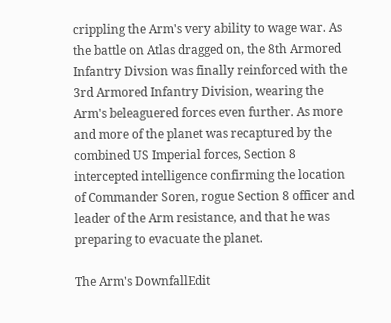crippling the Arm's very ability to wage war. As the battle on Atlas dragged on, the 8th Armored Infantry Divsion was finally reinforced with the 3rd Armored Infantry Division, wearing the Arm's beleaguered forces even further. As more and more of the planet was recaptured by the combined US Imperial forces, Section 8 intercepted intelligence confirming the location of Commander Soren, rogue Section 8 officer and leader of the Arm resistance, and that he was preparing to evacuate the planet.

The Arm's DownfallEdit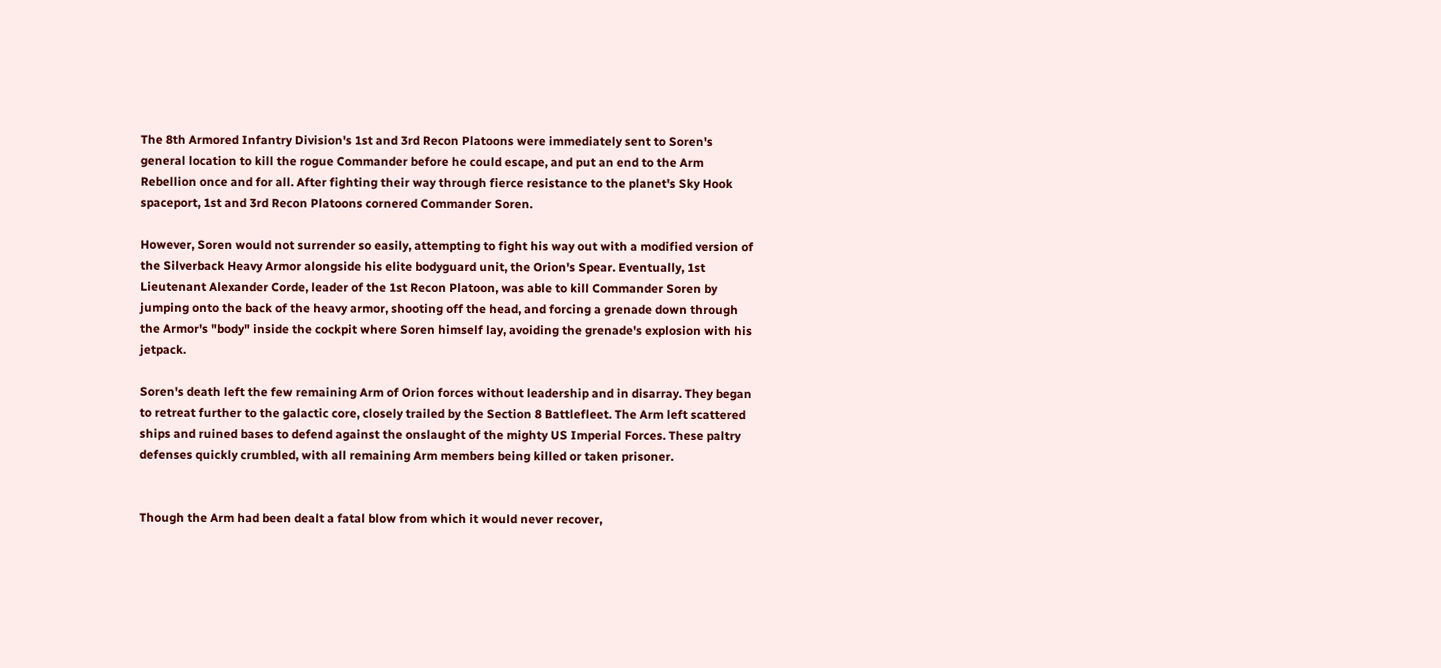The 8th Armored Infantry Division's 1st and 3rd Recon Platoons were immediately sent to Soren's general location to kill the rogue Commander before he could escape, and put an end to the Arm Rebellion once and for all. After fighting their way through fierce resistance to the planet's Sky Hook spaceport, 1st and 3rd Recon Platoons cornered Commander Soren.

However, Soren would not surrender so easily, attempting to fight his way out with a modified version of the Silverback Heavy Armor alongside his elite bodyguard unit, the Orion's Spear. Eventually, 1st Lieutenant Alexander Corde, leader of the 1st Recon Platoon, was able to kill Commander Soren by jumping onto the back of the heavy armor, shooting off the head, and forcing a grenade down through the Armor's "body" inside the cockpit where Soren himself lay, avoiding the grenade's explosion with his jetpack.

Soren's death left the few remaining Arm of Orion forces without leadership and in disarray. They began to retreat further to the galactic core, closely trailed by the Section 8 Battlefleet. The Arm left scattered ships and ruined bases to defend against the onslaught of the mighty US Imperial Forces. These paltry defenses quickly crumbled, with all remaining Arm members being killed or taken prisoner.


Though the Arm had been dealt a fatal blow from which it would never recover,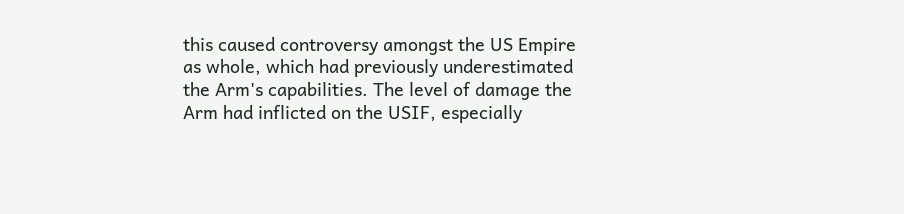this caused controversy amongst the US Empire as whole, which had previously underestimated the Arm's capabilities. The level of damage the Arm had inflicted on the USIF, especially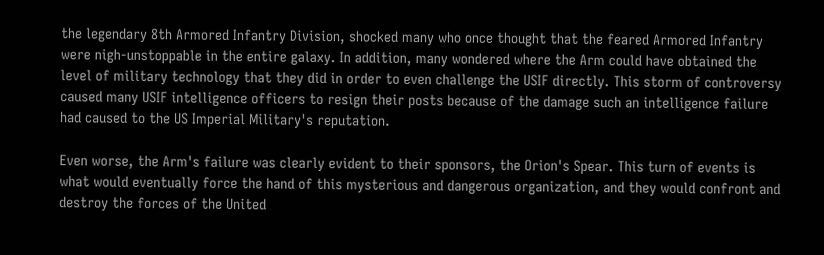the legendary 8th Armored Infantry Division, shocked many who once thought that the feared Armored Infantry were nigh-unstoppable in the entire galaxy. In addition, many wondered where the Arm could have obtained the level of military technology that they did in order to even challenge the USIF directly. This storm of controversy caused many USIF intelligence officers to resign their posts because of the damage such an intelligence failure had caused to the US Imperial Military's reputation.

Even worse, the Arm's failure was clearly evident to their sponsors, the Orion's Spear. This turn of events is what would eventually force the hand of this mysterious and dangerous organization, and they would confront and destroy the forces of the United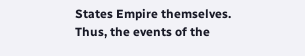States Empire themselves. Thus, the events of the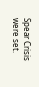Spear Crisis were set.